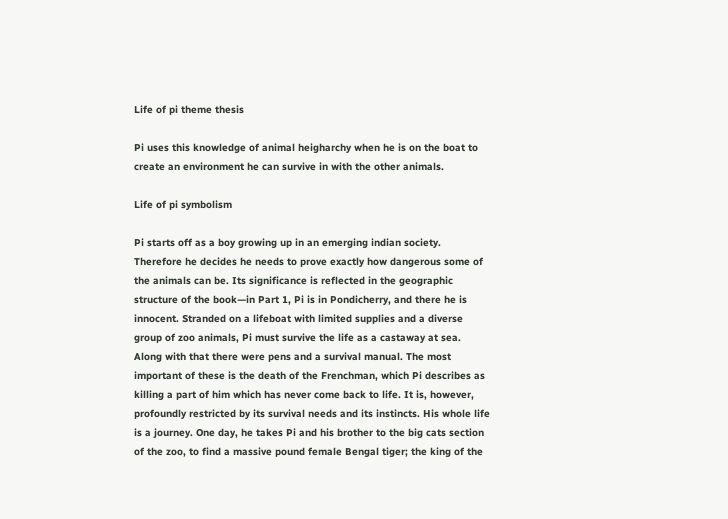Life of pi theme thesis

Pi uses this knowledge of animal heigharchy when he is on the boat to create an environment he can survive in with the other animals.

Life of pi symbolism

Pi starts off as a boy growing up in an emerging indian society. Therefore he decides he needs to prove exactly how dangerous some of the animals can be. Its significance is reflected in the geographic structure of the book—in Part 1, Pi is in Pondicherry, and there he is innocent. Stranded on a lifeboat with limited supplies and a diverse group of zoo animals, Pi must survive the life as a castaway at sea. Along with that there were pens and a survival manual. The most important of these is the death of the Frenchman, which Pi describes as killing a part of him which has never come back to life. It is, however, profoundly restricted by its survival needs and its instincts. His whole life is a journey. One day, he takes Pi and his brother to the big cats section of the zoo, to find a massive pound female Bengal tiger; the king of the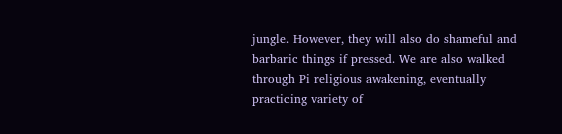jungle. However, they will also do shameful and barbaric things if pressed. We are also walked through Pi religious awakening, eventually practicing variety of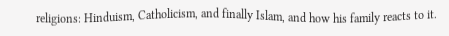religions: Hinduism, Catholicism, and finally Islam, and how his family reacts to it.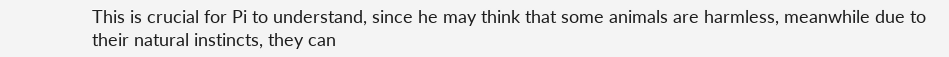This is crucial for Pi to understand, since he may think that some animals are harmless, meanwhile due to their natural instincts, they can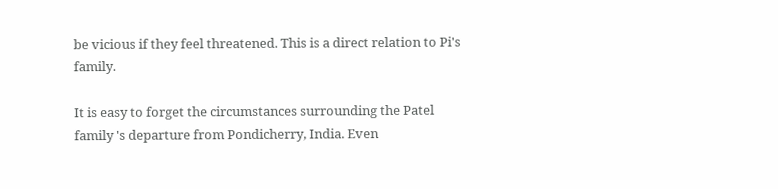be vicious if they feel threatened. This is a direct relation to Pi's family.

It is easy to forget the circumstances surrounding the Patel family 's departure from Pondicherry, India. Even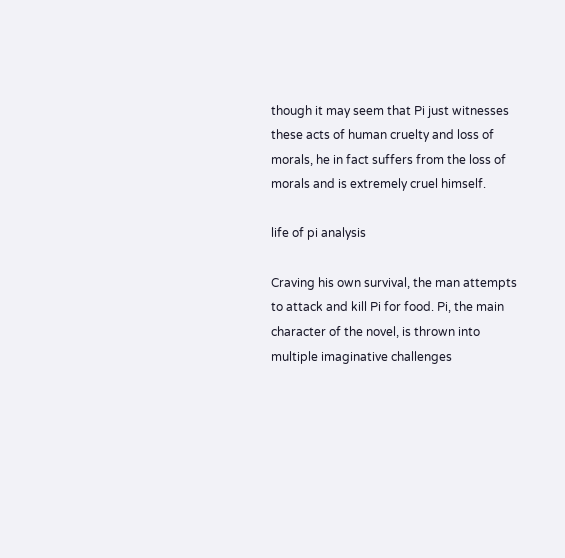though it may seem that Pi just witnesses these acts of human cruelty and loss of morals, he in fact suffers from the loss of morals and is extremely cruel himself.

life of pi analysis

Craving his own survival, the man attempts to attack and kill Pi for food. Pi, the main character of the novel, is thrown into multiple imaginative challenges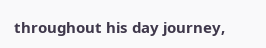throughout his day journey,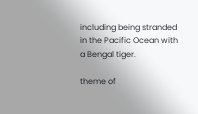including being stranded in the Pacific Ocean with a Bengal tiger.

theme of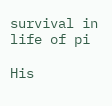survival in life of pi

His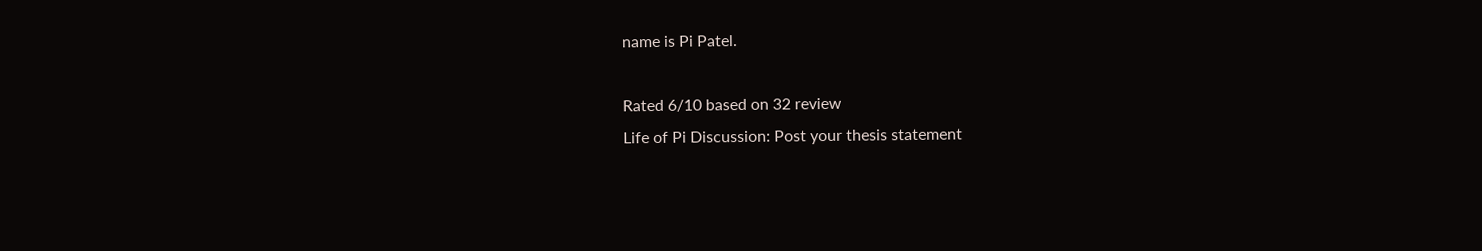name is Pi Patel.

Rated 6/10 based on 32 review
Life of Pi Discussion: Post your thesis statement